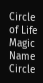Circle of Life Magic
Name Circle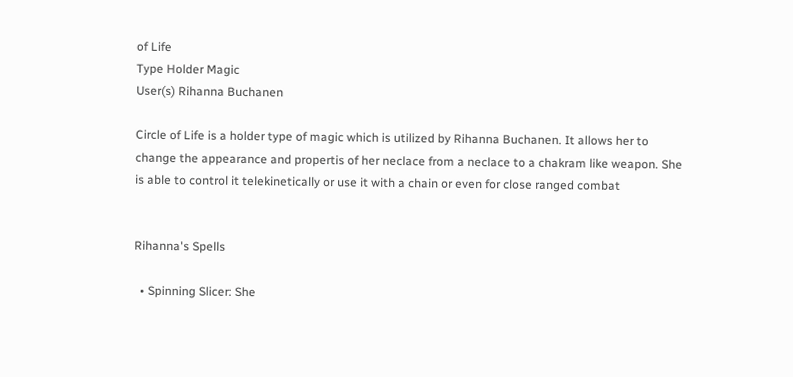of Life
Type Holder Magic
User(s) Rihanna Buchanen

Circle of Life is a holder type of magic which is utilized by Rihanna Buchanen. It allows her to change the appearance and propertis of her neclace from a neclace to a chakram like weapon. She is able to control it telekinetically or use it with a chain or even for close ranged combat


Rihanna's Spells

  • Spinning Slicer: She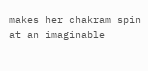makes her chakram spin at an imaginable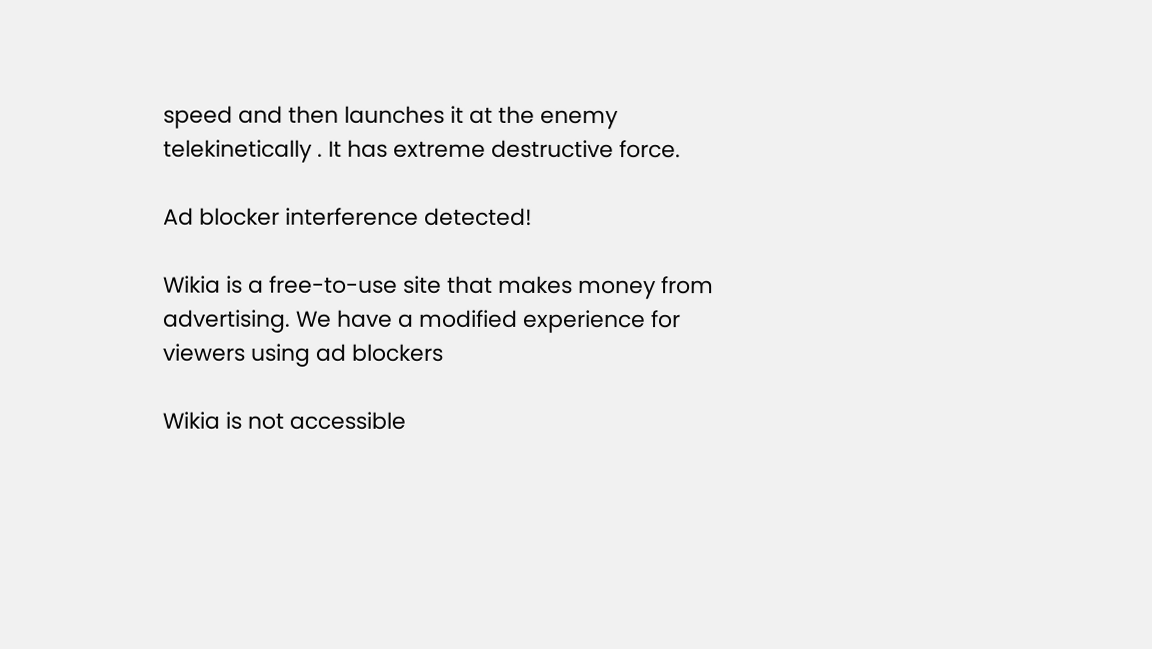speed and then launches it at the enemy telekinetically . It has extreme destructive force.

Ad blocker interference detected!

Wikia is a free-to-use site that makes money from advertising. We have a modified experience for viewers using ad blockers

Wikia is not accessible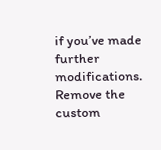if you’ve made further modifications. Remove the custom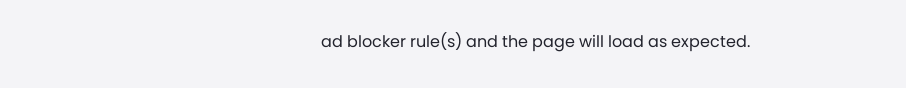ad blocker rule(s) and the page will load as expected.